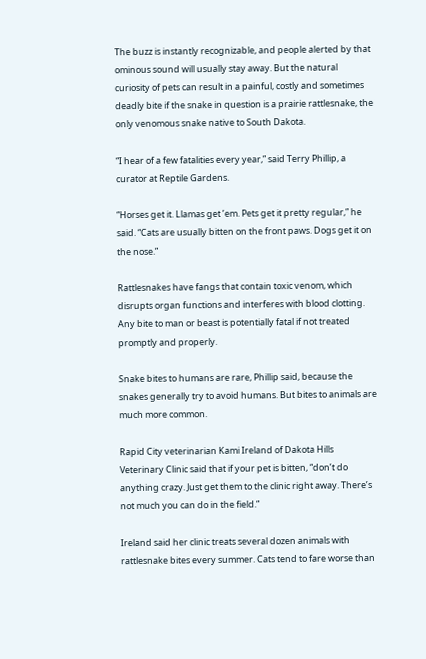The buzz is instantly recognizable, and people alerted by that ominous sound will usually stay away. But the natural curiosity of pets can result in a painful, costly and sometimes deadly bite if the snake in question is a prairie rattlesnake, the only venomous snake native to South Dakota.

“I hear of a few fatalities every year,” said Terry Phillip, a curator at Reptile Gardens.

“Horses get it. Llamas get ’em. Pets get it pretty regular,” he said. “Cats are usually bitten on the front paws. Dogs get it on the nose.”

Rattlesnakes have fangs that contain toxic venom, which disrupts organ functions and interferes with blood clotting. Any bite to man or beast is potentially fatal if not treated promptly and properly.

Snake bites to humans are rare, Phillip said, because the snakes generally try to avoid humans. But bites to animals are much more common.

Rapid City veterinarian Kami Ireland of Dakota Hills Veterinary Clinic said that if your pet is bitten, “don’t do anything crazy. Just get them to the clinic right away. There’s not much you can do in the field.”

Ireland said her clinic treats several dozen animals with rattlesnake bites every summer. Cats tend to fare worse than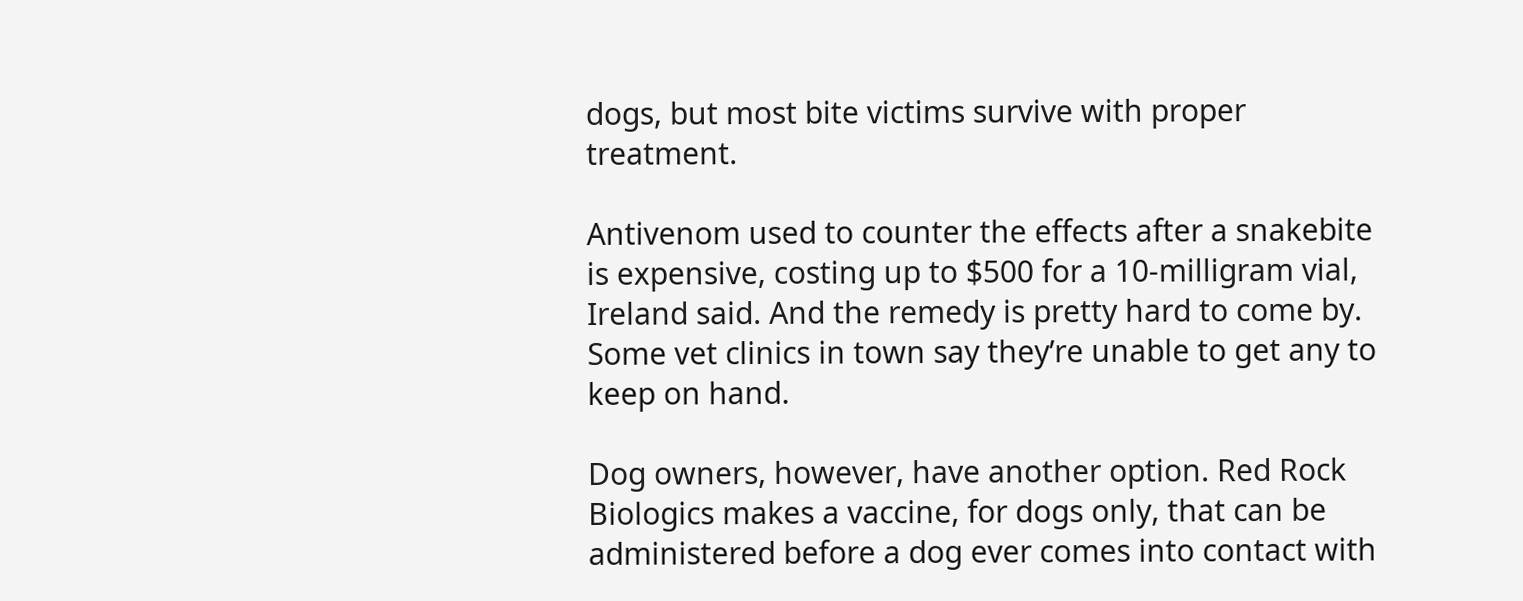dogs, but most bite victims survive with proper treatment.

Antivenom used to counter the effects after a snakebite is expensive, costing up to $500 for a 10-milligram vial, Ireland said. And the remedy is pretty hard to come by. Some vet clinics in town say they’re unable to get any to keep on hand.

Dog owners, however, have another option. Red Rock Biologics makes a vaccine, for dogs only, that can be administered before a dog ever comes into contact with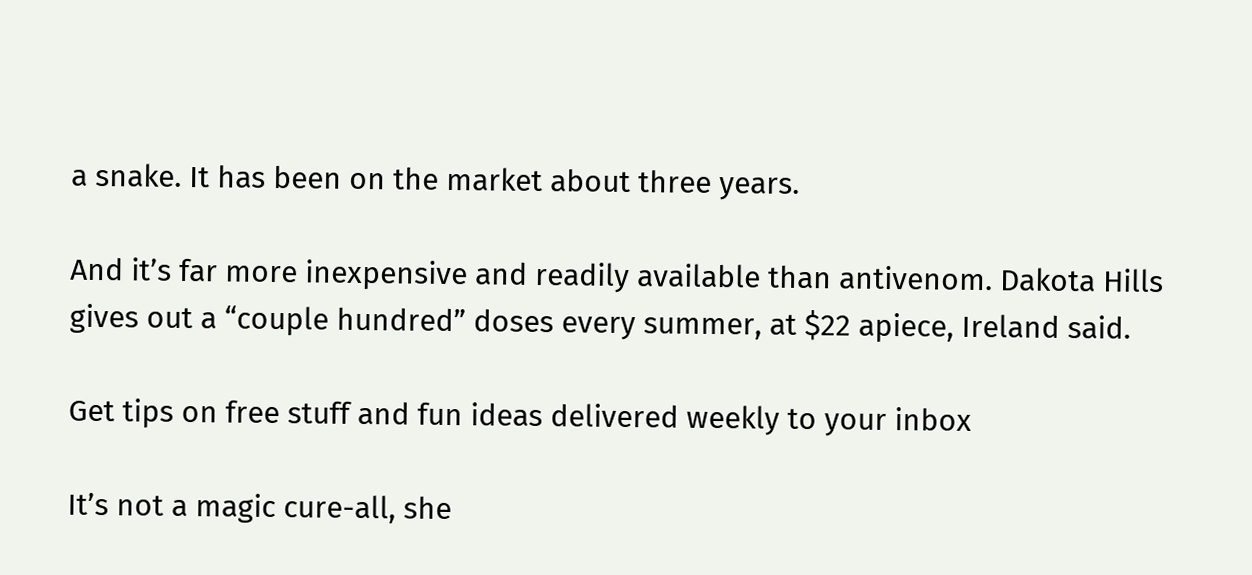a snake. It has been on the market about three years.

And it’s far more inexpensive and readily available than antivenom. Dakota Hills gives out a “couple hundred” doses every summer, at $22 apiece, Ireland said.

Get tips on free stuff and fun ideas delivered weekly to your inbox

It’s not a magic cure-all, she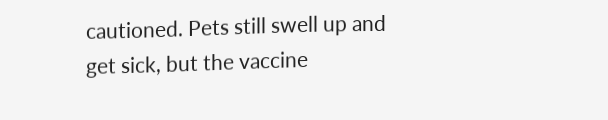cautioned. Pets still swell up and get sick, but the vaccine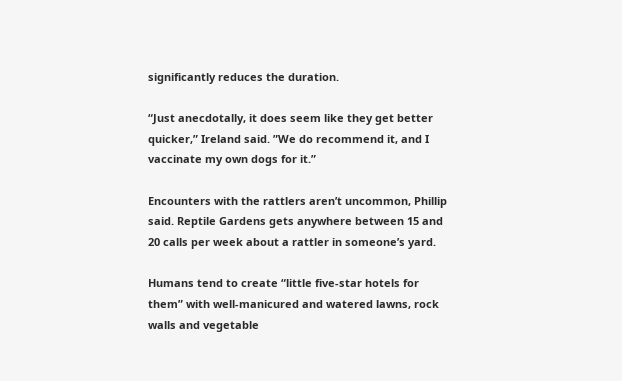significantly reduces the duration.

“Just anecdotally, it does seem like they get better quicker,” Ireland said. ”We do recommend it, and I vaccinate my own dogs for it.”

Encounters with the rattlers aren’t uncommon, Phillip said. Reptile Gardens gets anywhere between 15 and 20 calls per week about a rattler in someone’s yard.

Humans tend to create “little five-star hotels for them” with well-manicured and watered lawns, rock walls and vegetable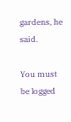gardens, he said.

You must be logged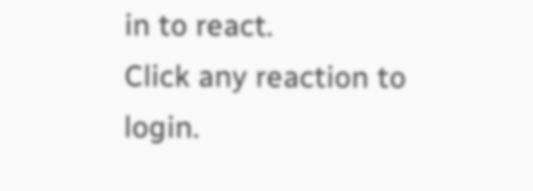in to react.
Click any reaction to login.